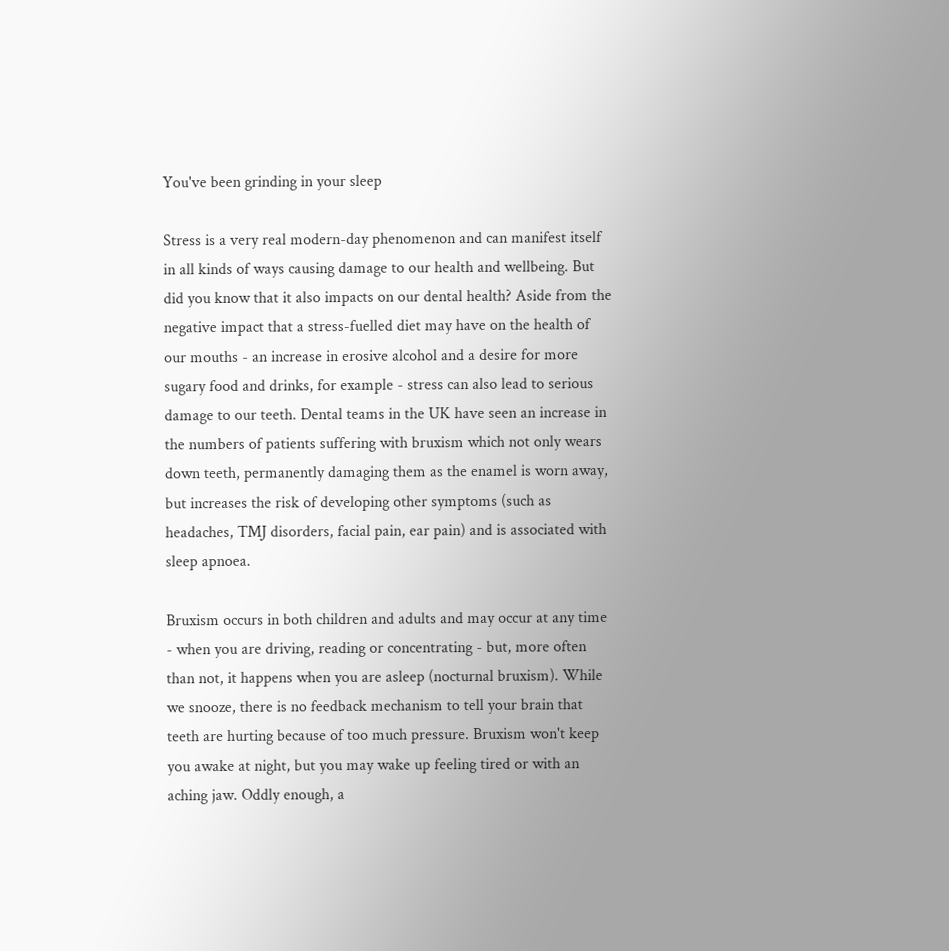You've been grinding in your sleep

Stress is a very real modern-day phenomenon and can manifest itself in all kinds of ways causing damage to our health and wellbeing. But did you know that it also impacts on our dental health? Aside from the negative impact that a stress-fuelled diet may have on the health of our mouths - an increase in erosive alcohol and a desire for more sugary food and drinks, for example - stress can also lead to serious damage to our teeth. Dental teams in the UK have seen an increase in the numbers of patients suffering with bruxism which not only wears down teeth, permanently damaging them as the enamel is worn away, but increases the risk of developing other symptoms (such as headaches, TMJ disorders, facial pain, ear pain) and is associated with sleep apnoea.

Bruxism occurs in both children and adults and may occur at any time - when you are driving, reading or concentrating - but, more often than not, it happens when you are asleep (nocturnal bruxism). While we snooze, there is no feedback mechanism to tell your brain that teeth are hurting because of too much pressure. Bruxism won't keep you awake at night, but you may wake up feeling tired or with an aching jaw. Oddly enough, a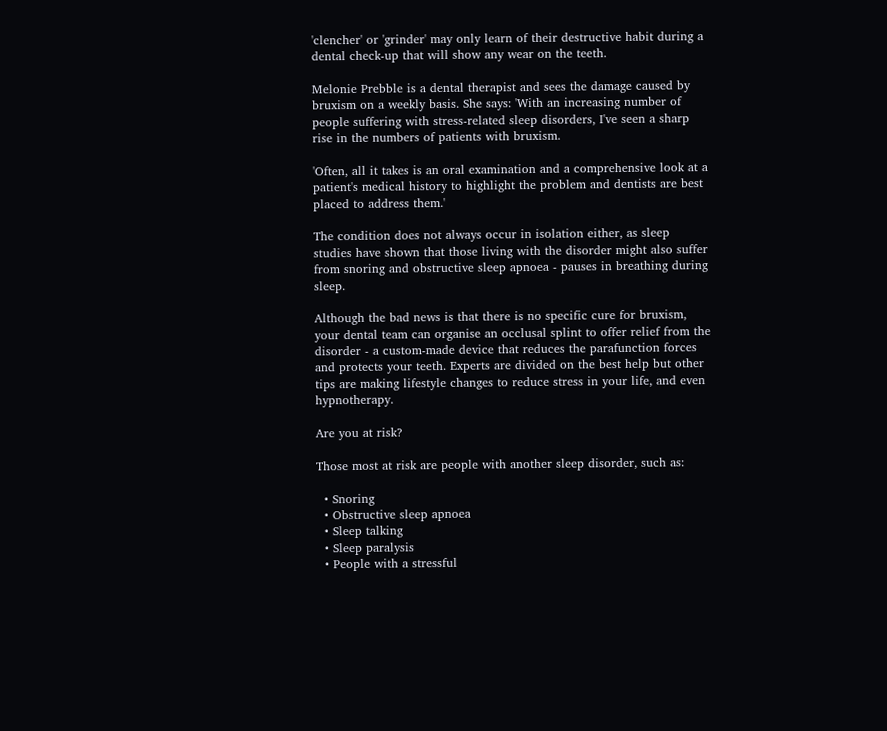'clencher' or 'grinder' may only learn of their destructive habit during a dental check-up that will show any wear on the teeth.

Melonie Prebble is a dental therapist and sees the damage caused by bruxism on a weekly basis. She says: 'With an increasing number of people suffering with stress-related sleep disorders, I've seen a sharp rise in the numbers of patients with bruxism.

'Often, all it takes is an oral examination and a comprehensive look at a patient's medical history to highlight the problem and dentists are best placed to address them.'

The condition does not always occur in isolation either, as sleep studies have shown that those living with the disorder might also suffer from snoring and obstructive sleep apnoea - pauses in breathing during sleep.

Although the bad news is that there is no specific cure for bruxism, your dental team can organise an occlusal splint to offer relief from the disorder - a custom-made device that reduces the parafunction forces and protects your teeth. Experts are divided on the best help but other tips are making lifestyle changes to reduce stress in your life, and even hypnotherapy.

Are you at risk?

Those most at risk are people with another sleep disorder, such as:

  • Snoring
  • Obstructive sleep apnoea
  • Sleep talking
  • Sleep paralysis
  • People with a stressful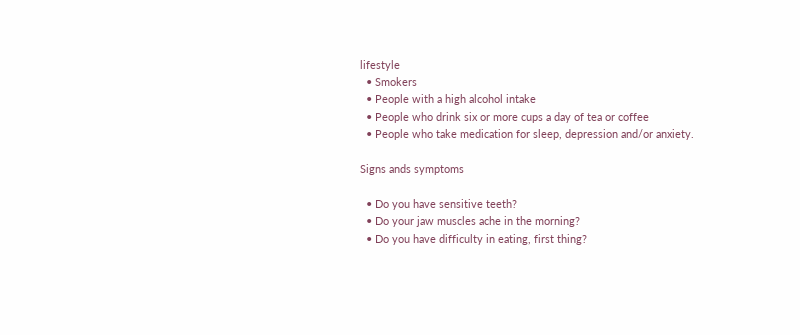lifestyle
  • Smokers
  • People with a high alcohol intake
  • People who drink six or more cups a day of tea or coffee
  • People who take medication for sleep, depression and/or anxiety.

Signs ands symptoms

  • Do you have sensitive teeth?
  • Do your jaw muscles ache in the morning?
  • Do you have difficulty in eating, first thing?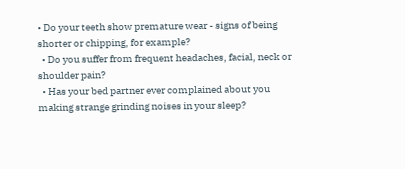• Do your teeth show premature wear - signs of being shorter or chipping, for example?
  • Do you suffer from frequent headaches, facial, neck or shoulder pain?
  • Has your bed partner ever complained about you making strange grinding noises in your sleep?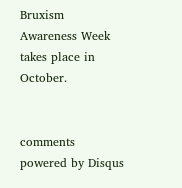Bruxism Awareness Week takes place in October.


comments powered by Disqus